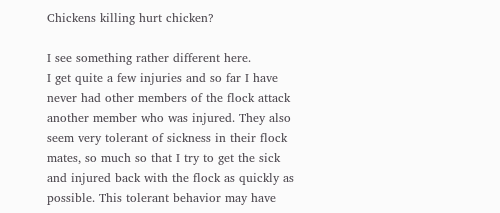Chickens killing hurt chicken?

I see something rather different here.
I get quite a few injuries and so far I have never had other members of the flock attack another member who was injured. They also seem very tolerant of sickness in their flock mates, so much so that I try to get the sick and injured back with the flock as quickly as possible. This tolerant behavior may have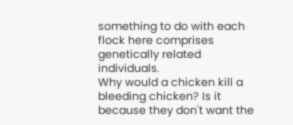something to do with each flock here comprises genetically related individuals.
Why would a chicken kill a bleeding chicken? Is it because they don't want the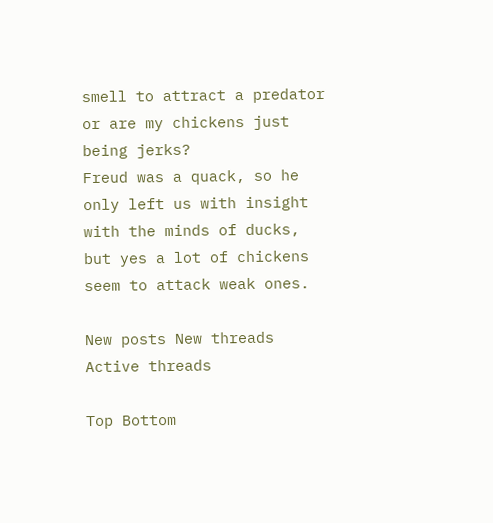smell to attract a predator or are my chickens just being jerks?
Freud was a quack, so he only left us with insight with the minds of ducks, but yes a lot of chickens seem to attack weak ones.

New posts New threads Active threads

Top Bottom